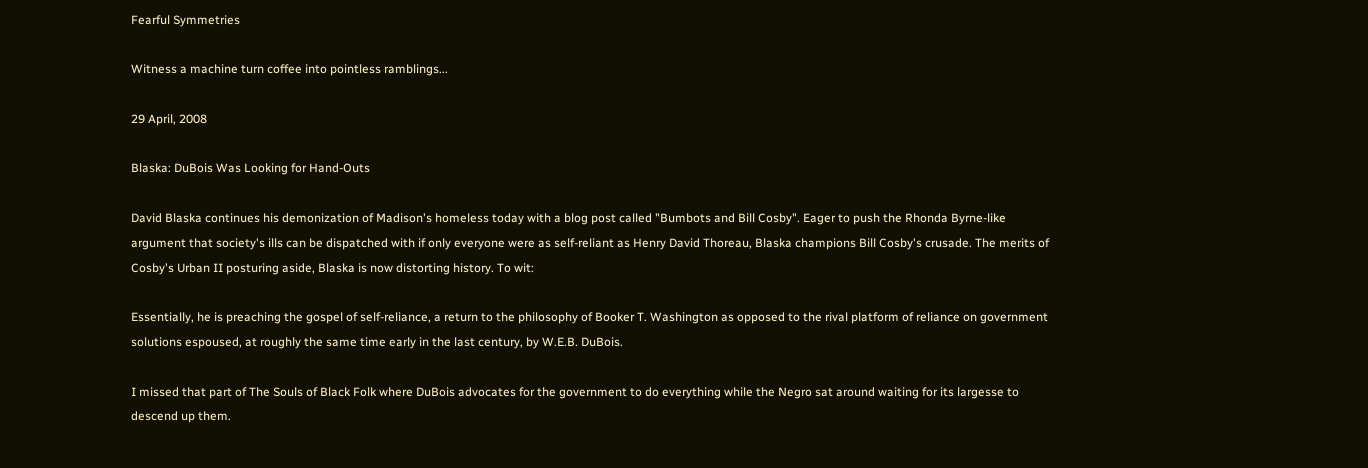Fearful Symmetries

Witness a machine turn coffee into pointless ramblings...

29 April, 2008

Blaska: DuBois Was Looking for Hand-Outs

David Blaska continues his demonization of Madison's homeless today with a blog post called "Bumbots and Bill Cosby". Eager to push the Rhonda Byrne-like argument that society's ills can be dispatched with if only everyone were as self-reliant as Henry David Thoreau, Blaska champions Bill Cosby's crusade. The merits of Cosby's Urban II posturing aside, Blaska is now distorting history. To wit:

Essentially, he is preaching the gospel of self-reliance, a return to the philosophy of Booker T. Washington as opposed to the rival platform of reliance on government solutions espoused, at roughly the same time early in the last century, by W.E.B. DuBois.

I missed that part of The Souls of Black Folk where DuBois advocates for the government to do everything while the Negro sat around waiting for its largesse to descend up them.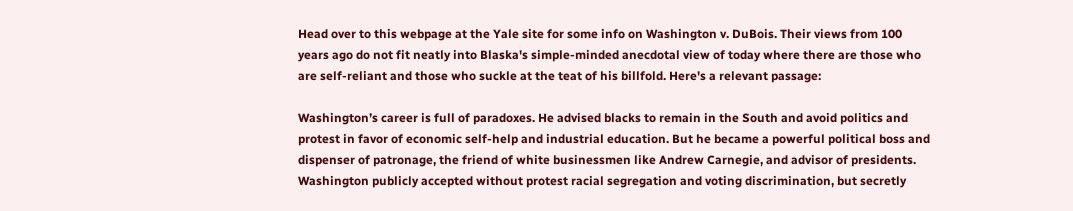Head over to this webpage at the Yale site for some info on Washington v. DuBois. Their views from 100 years ago do not fit neatly into Blaska's simple-minded anecdotal view of today where there are those who are self-reliant and those who suckle at the teat of his billfold. Here's a relevant passage:

Washington’s career is full of paradoxes. He advised blacks to remain in the South and avoid politics and protest in favor of economic self-help and industrial education. But he became a powerful political boss and dispenser of patronage, the friend of white businessmen like Andrew Carnegie, and advisor of presidents. Washington publicly accepted without protest racial segregation and voting discrimination, but secretly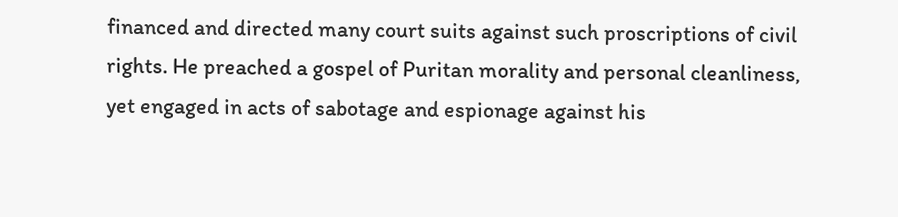financed and directed many court suits against such proscriptions of civil rights. He preached a gospel of Puritan morality and personal cleanliness, yet engaged in acts of sabotage and espionage against his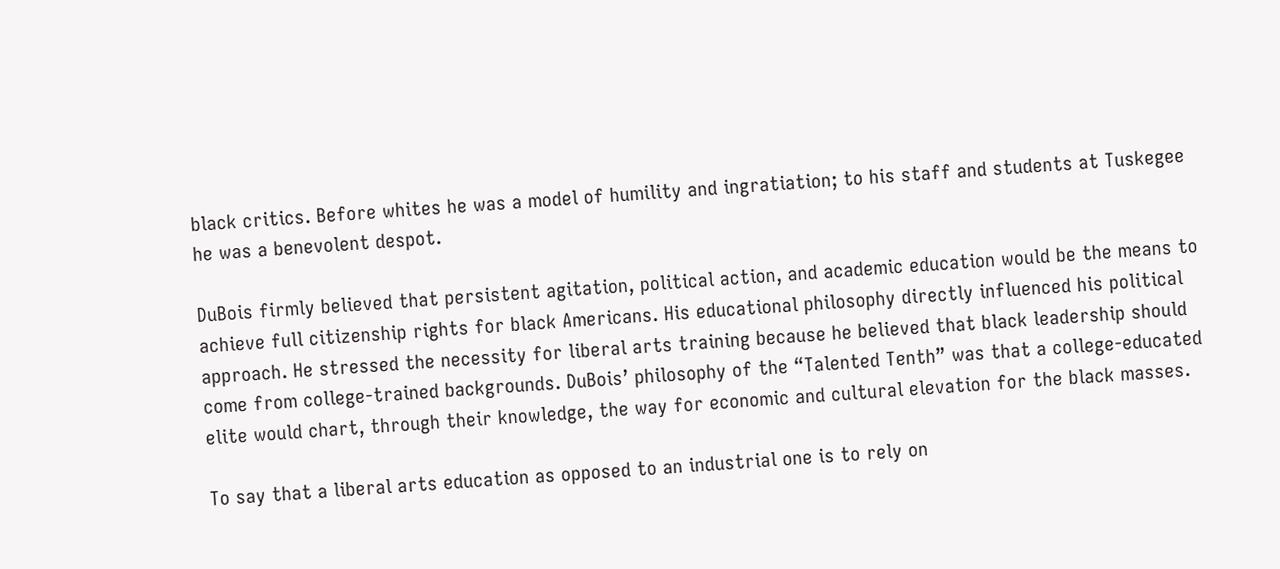black critics. Before whites he was a model of humility and ingratiation; to his staff and students at Tuskegee he was a benevolent despot.

DuBois firmly believed that persistent agitation, political action, and academic education would be the means to achieve full citizenship rights for black Americans. His educational philosophy directly influenced his political approach. He stressed the necessity for liberal arts training because he believed that black leadership should come from college-trained backgrounds. DuBois’ philosophy of the “Talented Tenth” was that a college-educated elite would chart, through their knowledge, the way for economic and cultural elevation for the black masses.

To say that a liberal arts education as opposed to an industrial one is to rely on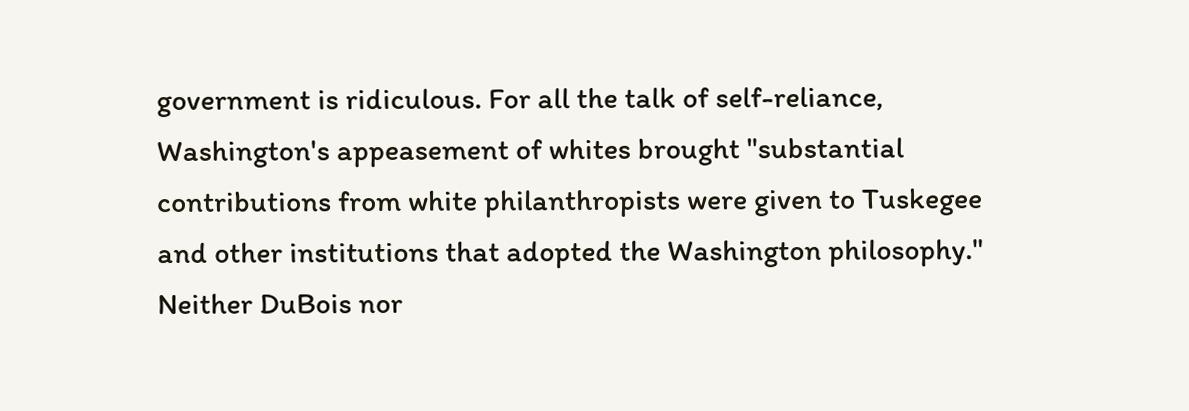government is ridiculous. For all the talk of self-reliance, Washington's appeasement of whites brought "substantial contributions from white philanthropists were given to Tuskegee and other institutions that adopted the Washington philosophy." Neither DuBois nor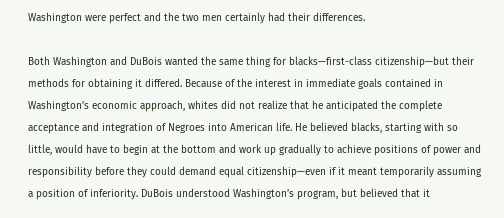Washington were perfect and the two men certainly had their differences.

Both Washington and DuBois wanted the same thing for blacks—first-class citizenship—but their methods for obtaining it differed. Because of the interest in immediate goals contained in Washington’s economic approach, whites did not realize that he anticipated the complete acceptance and integration of Negroes into American life. He believed blacks, starting with so little, would have to begin at the bottom and work up gradually to achieve positions of power and responsibility before they could demand equal citizenship—even if it meant temporarily assuming a position of inferiority. DuBois understood Washington’s program, but believed that it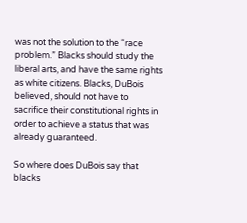was not the solution to the “race problem.” Blacks should study the liberal arts, and have the same rights as white citizens. Blacks, DuBois believed, should not have to sacrifice their constitutional rights in order to achieve a status that was already guaranteed.

So where does DuBois say that blacks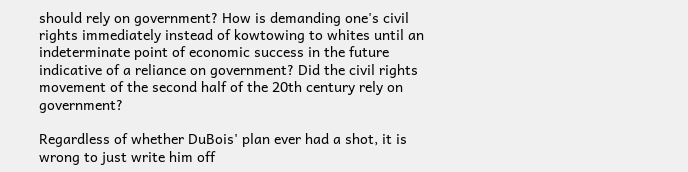should rely on government? How is demanding one's civil rights immediately instead of kowtowing to whites until an indeterminate point of economic success in the future indicative of a reliance on government? Did the civil rights movement of the second half of the 20th century rely on government?

Regardless of whether DuBois' plan ever had a shot, it is wrong to just write him off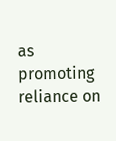as promoting reliance on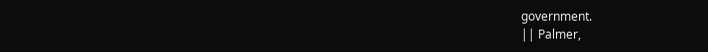government.
|| Palmer,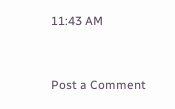11:43 AM


Post a Comment